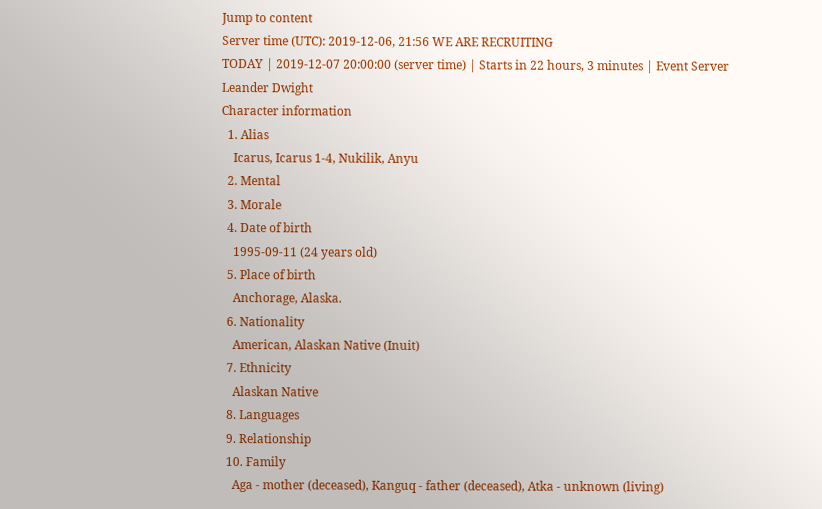Jump to content
Server time (UTC): 2019-12-06, 21:56 WE ARE RECRUITING
TODAY | 2019-12-07 20:00:00 (server time) | Starts in 22 hours, 3 minutes | Event Server
Leander Dwight
Character information
  1. Alias
    Icarus, Icarus 1-4, Nukilik, Anyu
  2. Mental
  3. Morale
  4. Date of birth
    1995-09-11 (24 years old)
  5. Place of birth
    Anchorage, Alaska.
  6. Nationality
    American, Alaskan Native (Inuit)
  7. Ethnicity
    Alaskan Native
  8. Languages
  9. Relationship
  10. Family
    Aga - mother (deceased), Kanguq - father (deceased), Atka - unknown (living)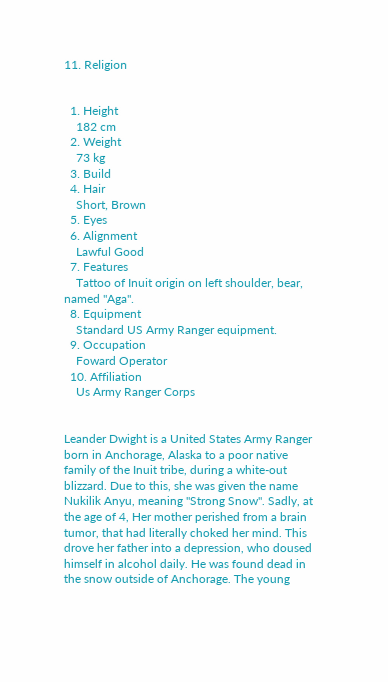11. Religion


  1. Height
    182 cm
  2. Weight
    73 kg
  3. Build
  4. Hair
    Short, Brown
  5. Eyes
  6. Alignment
    Lawful Good
  7. Features
    Tattoo of Inuit origin on left shoulder, bear, named "Aga".
  8. Equipment
    Standard US Army Ranger equipment.
  9. Occupation
    Foward Operator
  10. Affiliation
    Us Army Ranger Corps


Leander Dwight is a United States Army Ranger born in Anchorage, Alaska to a poor native family of the Inuit tribe, during a white-out blizzard. Due to this, she was given the name Nukilik Anyu, meaning "Strong Snow". Sadly, at the age of 4, Her mother perished from a brain tumor, that had literally choked her mind. This drove her father into a depression, who doused himself in alcohol daily. He was found dead in the snow outside of Anchorage. The young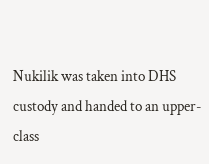Nukilik was taken into DHS custody and handed to an upper-class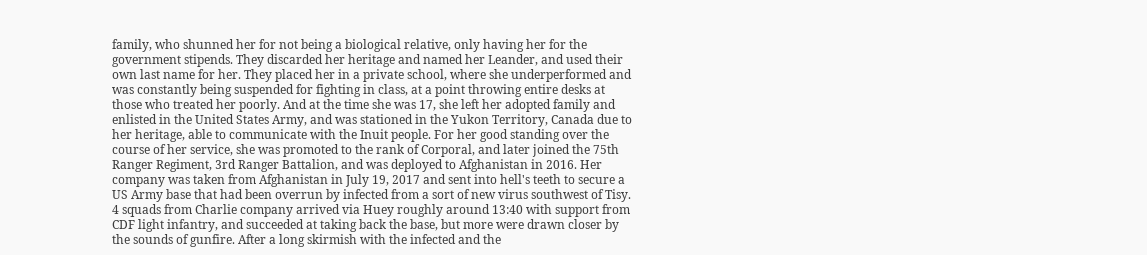family, who shunned her for not being a biological relative, only having her for the government stipends. They discarded her heritage and named her Leander, and used their own last name for her. They placed her in a private school, where she underperformed and was constantly being suspended for fighting in class, at a point throwing entire desks at those who treated her poorly. And at the time she was 17, she left her adopted family and enlisted in the United States Army, and was stationed in the Yukon Territory, Canada due to her heritage, able to communicate with the Inuit people. For her good standing over the course of her service, she was promoted to the rank of Corporal, and later joined the 75th Ranger Regiment, 3rd Ranger Battalion, and was deployed to Afghanistan in 2016. Her company was taken from Afghanistan in July 19, 2017 and sent into hell's teeth to secure a US Army base that had been overrun by infected from a sort of new virus southwest of Tisy. 4 squads from Charlie company arrived via Huey roughly around 13:40 with support from CDF light infantry, and succeeded at taking back the base, but more were drawn closer by the sounds of gunfire. After a long skirmish with the infected and the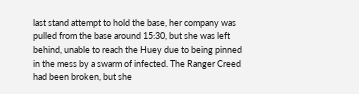last stand attempt to hold the base, her company was pulled from the base around 15:30, but she was left behind, unable to reach the Huey due to being pinned in the mess by a swarm of infected. The Ranger Creed had been broken, but she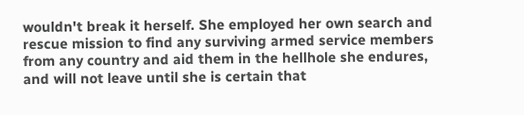wouldn't break it herself. She employed her own search and rescue mission to find any surviving armed service members from any country and aid them in the hellhole she endures, and will not leave until she is certain that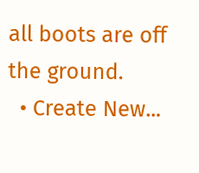all boots are off the ground.
  • Create New...